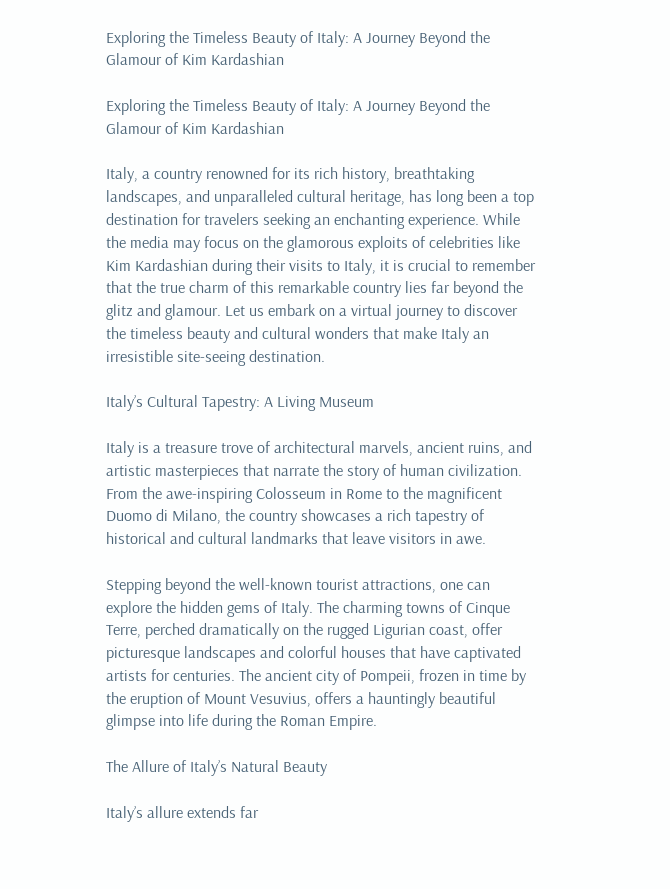Exploring the Timeless Beauty of Italy: A Journey Beyond the Glamour of Kim Kardashian

Exploring the Timeless Beauty of Italy: A Journey Beyond the Glamour of Kim Kardashian

Italy, a country renowned for its rich history, breathtaking landscapes, and unparalleled cultural heritage, has long been a top destination for travelers seeking an enchanting experience. While the media may focus on the glamorous exploits of celebrities like Kim Kardashian during their visits to Italy, it is crucial to remember that the true charm of this remarkable country lies far beyond the glitz and glamour. Let us embark on a virtual journey to discover the timeless beauty and cultural wonders that make Italy an irresistible site-seeing destination.

Italy’s Cultural Tapestry: A Living Museum

Italy is a treasure trove of architectural marvels, ancient ruins, and artistic masterpieces that narrate the story of human civilization. From the awe-inspiring Colosseum in Rome to the magnificent Duomo di Milano, the country showcases a rich tapestry of historical and cultural landmarks that leave visitors in awe.

Stepping beyond the well-known tourist attractions, one can explore the hidden gems of Italy. The charming towns of Cinque Terre, perched dramatically on the rugged Ligurian coast, offer picturesque landscapes and colorful houses that have captivated artists for centuries. The ancient city of Pompeii, frozen in time by the eruption of Mount Vesuvius, offers a hauntingly beautiful glimpse into life during the Roman Empire.

The Allure of Italy’s Natural Beauty

Italy’s allure extends far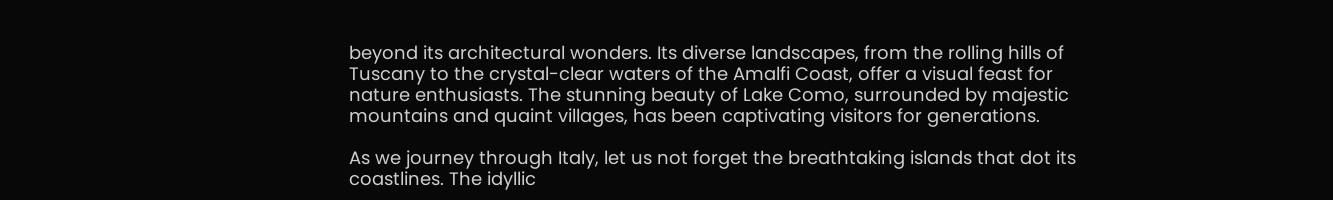beyond its architectural wonders. Its diverse landscapes, from the rolling hills of Tuscany to the crystal-clear waters of the Amalfi Coast, offer a visual feast for nature enthusiasts. The stunning beauty of Lake Como, surrounded by majestic mountains and quaint villages, has been captivating visitors for generations.

As we journey through Italy, let us not forget the breathtaking islands that dot its coastlines. The idyllic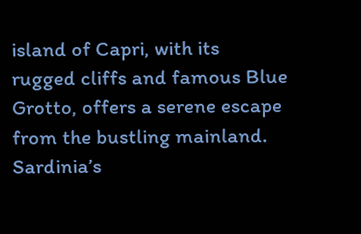island of Capri, with its rugged cliffs and famous Blue Grotto, offers a serene escape from the bustling mainland. Sardinia’s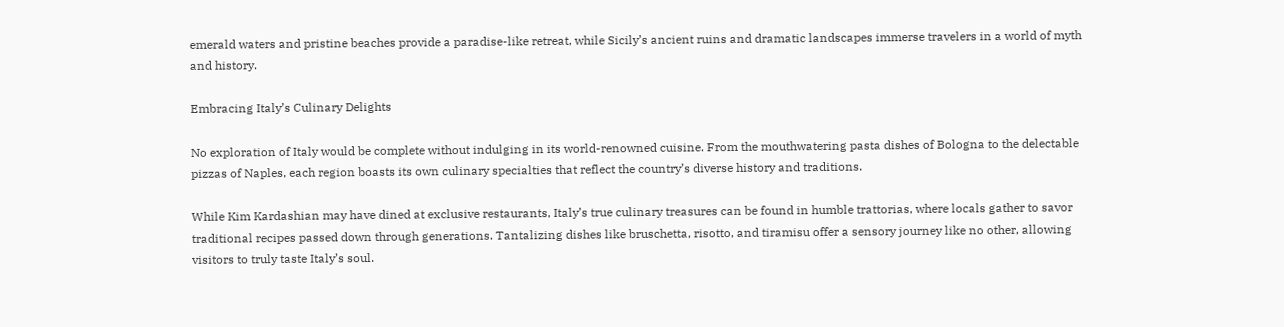emerald waters and pristine beaches provide a paradise-like retreat, while Sicily’s ancient ruins and dramatic landscapes immerse travelers in a world of myth and history.

Embracing Italy’s Culinary Delights

No exploration of Italy would be complete without indulging in its world-renowned cuisine. From the mouthwatering pasta dishes of Bologna to the delectable pizzas of Naples, each region boasts its own culinary specialties that reflect the country’s diverse history and traditions.

While Kim Kardashian may have dined at exclusive restaurants, Italy’s true culinary treasures can be found in humble trattorias, where locals gather to savor traditional recipes passed down through generations. Tantalizing dishes like bruschetta, risotto, and tiramisu offer a sensory journey like no other, allowing visitors to truly taste Italy’s soul.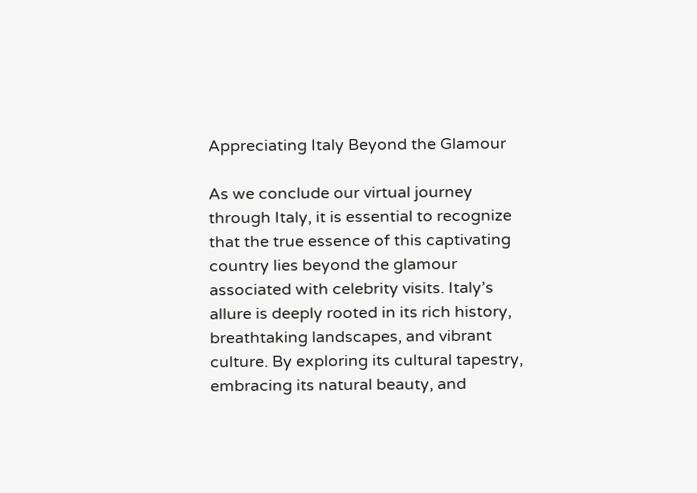Appreciating Italy Beyond the Glamour

As we conclude our virtual journey through Italy, it is essential to recognize that the true essence of this captivating country lies beyond the glamour associated with celebrity visits. Italy’s allure is deeply rooted in its rich history, breathtaking landscapes, and vibrant culture. By exploring its cultural tapestry, embracing its natural beauty, and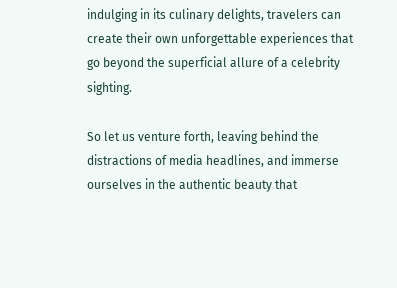indulging in its culinary delights, travelers can create their own unforgettable experiences that go beyond the superficial allure of a celebrity sighting.

So let us venture forth, leaving behind the distractions of media headlines, and immerse ourselves in the authentic beauty that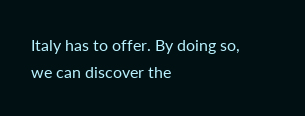Italy has to offer. By doing so, we can discover the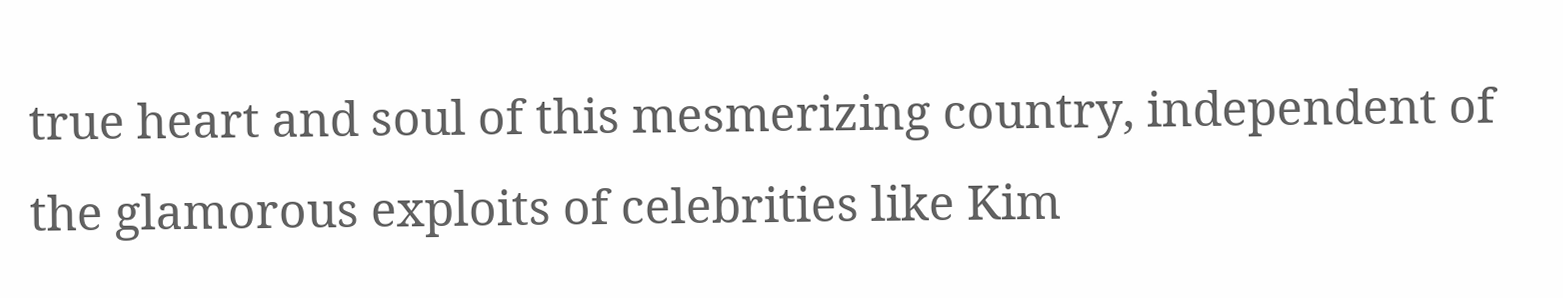true heart and soul of this mesmerizing country, independent of the glamorous exploits of celebrities like Kim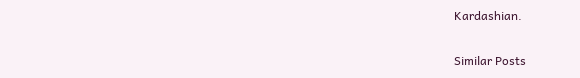Kardashian.

Similar Posts